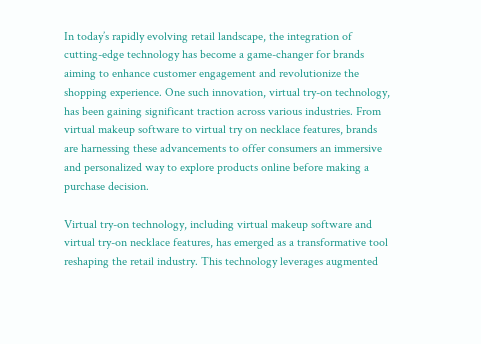In today’s rapidly evolving retail landscape, the integration of cutting-edge technology has become a game-changer for brands aiming to enhance customer engagement and revolutionize the shopping experience. One such innovation, virtual try-on technology, has been gaining significant traction across various industries. From virtual makeup software to virtual try on necklace features, brands are harnessing these advancements to offer consumers an immersive and personalized way to explore products online before making a purchase decision.

Virtual try-on technology, including virtual makeup software and virtual try-on necklace features, has emerged as a transformative tool reshaping the retail industry. This technology leverages augmented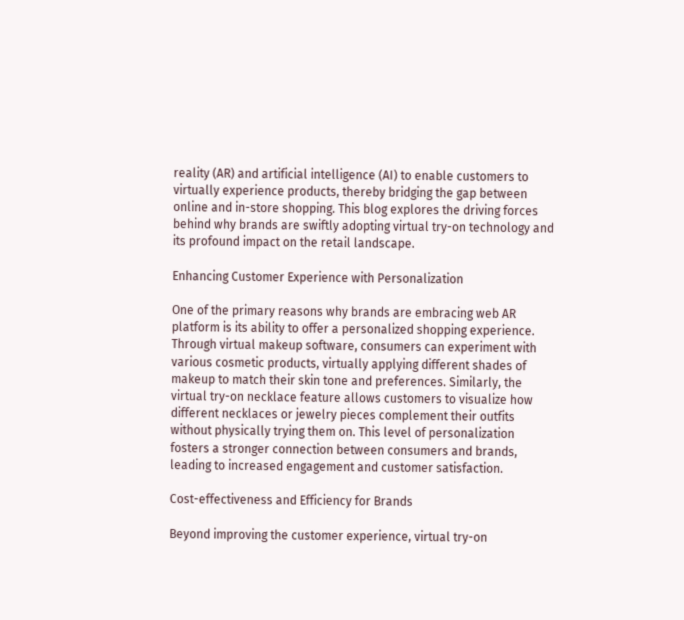reality (AR) and artificial intelligence (AI) to enable customers to virtually experience products, thereby bridging the gap between online and in-store shopping. This blog explores the driving forces behind why brands are swiftly adopting virtual try-on technology and its profound impact on the retail landscape.

Enhancing Customer Experience with Personalization

One of the primary reasons why brands are embracing web AR platform is its ability to offer a personalized shopping experience. Through virtual makeup software, consumers can experiment with various cosmetic products, virtually applying different shades of makeup to match their skin tone and preferences. Similarly, the virtual try-on necklace feature allows customers to visualize how different necklaces or jewelry pieces complement their outfits without physically trying them on. This level of personalization fosters a stronger connection between consumers and brands, leading to increased engagement and customer satisfaction.

Cost-effectiveness and Efficiency for Brands

Beyond improving the customer experience, virtual try-on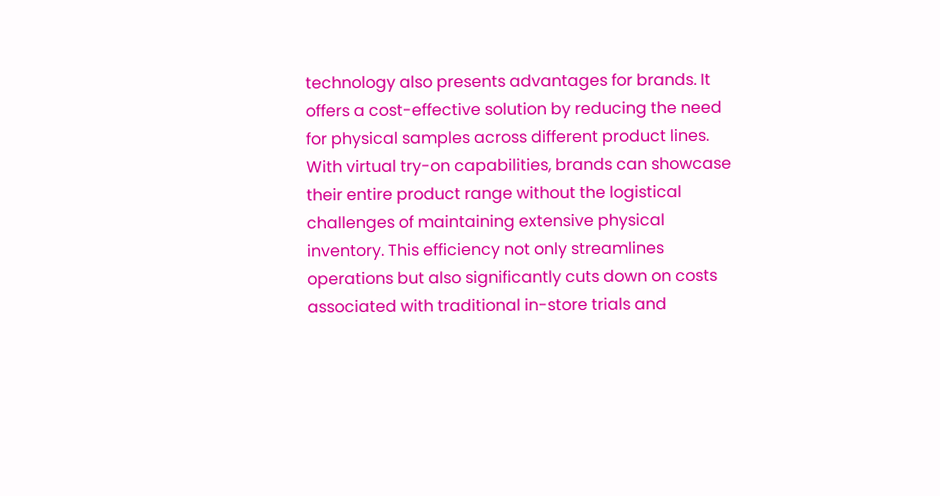technology also presents advantages for brands. It offers a cost-effective solution by reducing the need for physical samples across different product lines. With virtual try-on capabilities, brands can showcase their entire product range without the logistical challenges of maintaining extensive physical inventory. This efficiency not only streamlines operations but also significantly cuts down on costs associated with traditional in-store trials and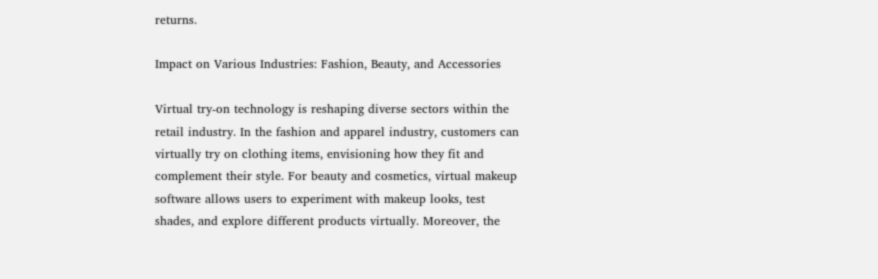returns.

Impact on Various Industries: Fashion, Beauty, and Accessories

Virtual try-on technology is reshaping diverse sectors within the retail industry. In the fashion and apparel industry, customers can virtually try on clothing items, envisioning how they fit and complement their style. For beauty and cosmetics, virtual makeup software allows users to experiment with makeup looks, test shades, and explore different products virtually. Moreover, the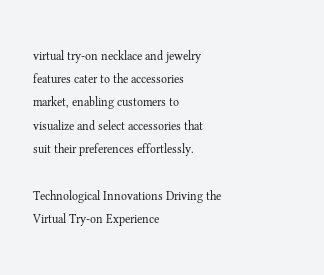virtual try-on necklace and jewelry features cater to the accessories market, enabling customers to visualize and select accessories that suit their preferences effortlessly.

Technological Innovations Driving the Virtual Try-on Experience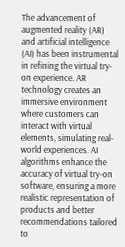The advancement of augmented reality (AR) and artificial intelligence (AI) has been instrumental in refining the virtual try-on experience. AR technology creates an immersive environment where customers can interact with virtual elements, simulating real-world experiences. AI algorithms enhance the accuracy of virtual try-on software, ensuring a more realistic representation of products and better recommendations tailored to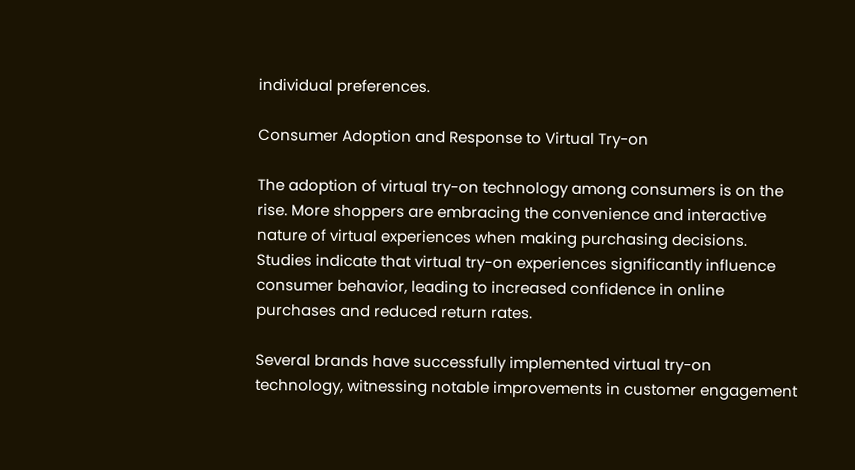individual preferences.

Consumer Adoption and Response to Virtual Try-on

The adoption of virtual try-on technology among consumers is on the rise. More shoppers are embracing the convenience and interactive nature of virtual experiences when making purchasing decisions. Studies indicate that virtual try-on experiences significantly influence consumer behavior, leading to increased confidence in online purchases and reduced return rates.

Several brands have successfully implemented virtual try-on technology, witnessing notable improvements in customer engagement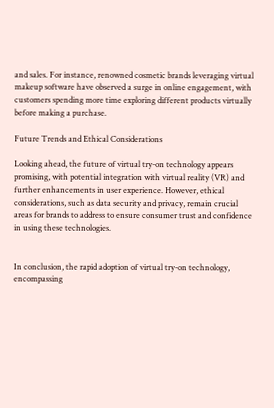and sales. For instance, renowned cosmetic brands leveraging virtual makeup software have observed a surge in online engagement, with customers spending more time exploring different products virtually before making a purchase.

Future Trends and Ethical Considerations

Looking ahead, the future of virtual try-on technology appears promising, with potential integration with virtual reality (VR) and further enhancements in user experience. However, ethical considerations, such as data security and privacy, remain crucial areas for brands to address to ensure consumer trust and confidence in using these technologies.


In conclusion, the rapid adoption of virtual try-on technology, encompassing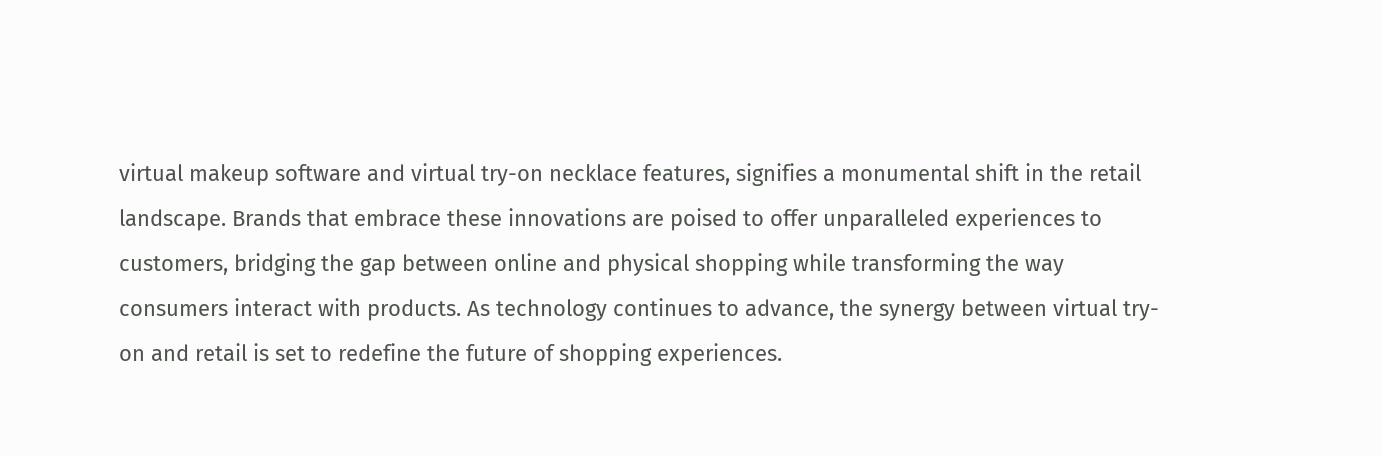virtual makeup software and virtual try-on necklace features, signifies a monumental shift in the retail landscape. Brands that embrace these innovations are poised to offer unparalleled experiences to customers, bridging the gap between online and physical shopping while transforming the way consumers interact with products. As technology continues to advance, the synergy between virtual try-on and retail is set to redefine the future of shopping experiences.